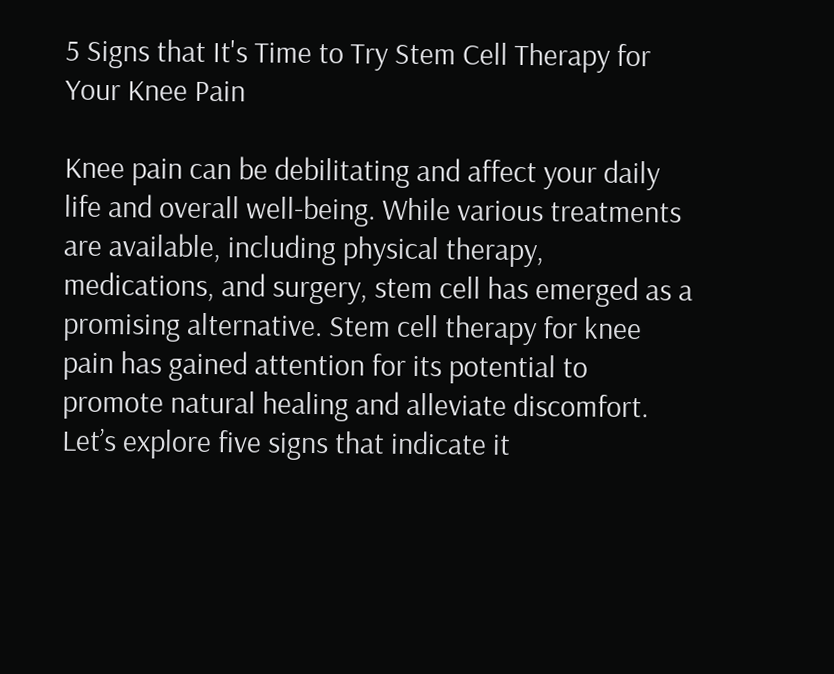5 Signs that It's Time to Try Stem Cell Therapy for Your Knee Pain

Knee pain can be debilitating and affect your daily life and overall well-being. While various treatments are available, including physical therapy, medications, and surgery, stem cell has emerged as a promising alternative. Stem cell therapy for knee pain has gained attention for its potential to promote natural healing and alleviate discomfort. Let’s explore five signs that indicate it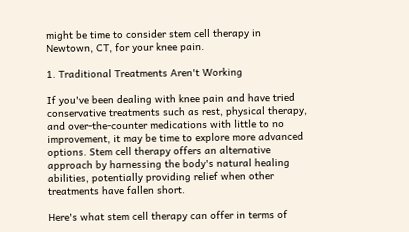might be time to consider stem cell therapy in Newtown, CT, for your knee pain.

1. Traditional Treatments Aren't Working

If you've been dealing with knee pain and have tried conservative treatments such as rest, physical therapy, and over-the-counter medications with little to no improvement, it may be time to explore more advanced options. Stem cell therapy offers an alternative approach by harnessing the body's natural healing abilities, potentially providing relief when other treatments have fallen short.

Here's what stem cell therapy can offer in terms of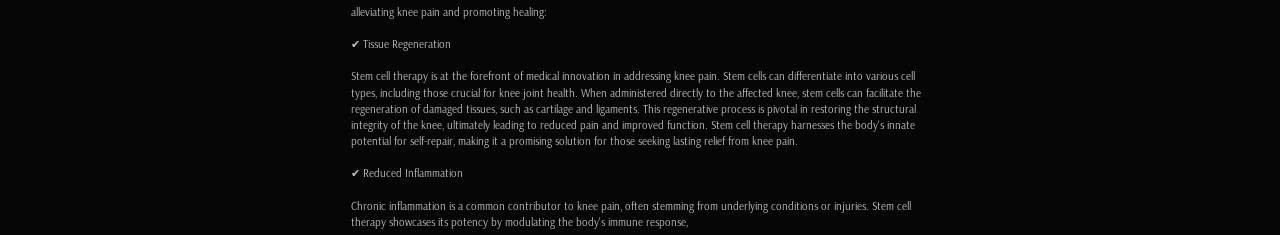alleviating knee pain and promoting healing:

✔ Tissue Regeneration

Stem cell therapy is at the forefront of medical innovation in addressing knee pain. Stem cells can differentiate into various cell types, including those crucial for knee joint health. When administered directly to the affected knee, stem cells can facilitate the regeneration of damaged tissues, such as cartilage and ligaments. This regenerative process is pivotal in restoring the structural integrity of the knee, ultimately leading to reduced pain and improved function. Stem cell therapy harnesses the body's innate potential for self-repair, making it a promising solution for those seeking lasting relief from knee pain.

✔ Reduced Inflammation

Chronic inflammation is a common contributor to knee pain, often stemming from underlying conditions or injuries. Stem cell therapy showcases its potency by modulating the body's immune response,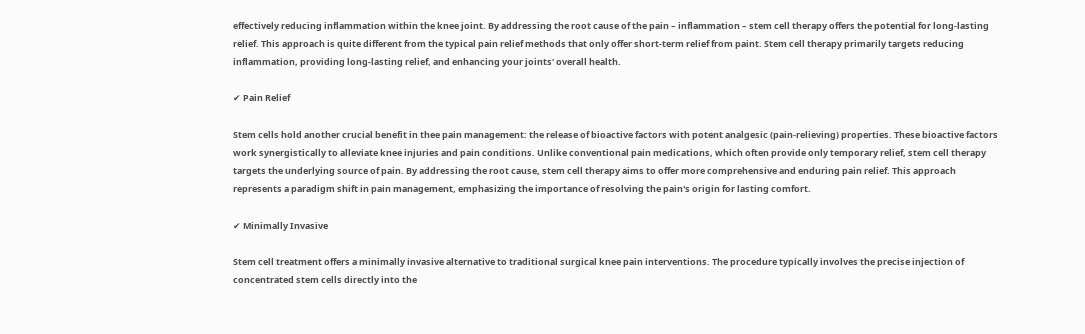effectively reducing inflammation within the knee joint. By addressing the root cause of the pain – inflammation – stem cell therapy offers the potential for long-lasting relief. This approach is quite different from the typical pain relief methods that only offer short-term relief from paint. Stem cell therapy primarily targets reducing inflammation, providing long-lasting relief, and enhancing your joints' overall health.

✔ Pain Relief

Stem cells hold another crucial benefit in thee pain management: the release of bioactive factors with potent analgesic (pain-relieving) properties. These bioactive factors work synergistically to alleviate knee injuries and pain conditions. Unlike conventional pain medications, which often provide only temporary relief, stem cell therapy targets the underlying source of pain. By addressing the root cause, stem cell therapy aims to offer more comprehensive and enduring pain relief. This approach represents a paradigm shift in pain management, emphasizing the importance of resolving the pain's origin for lasting comfort.

✔ Minimally Invasive

Stem cell treatment offers a minimally invasive alternative to traditional surgical knee pain interventions. The procedure typically involves the precise injection of concentrated stem cells directly into the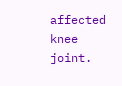affected knee joint.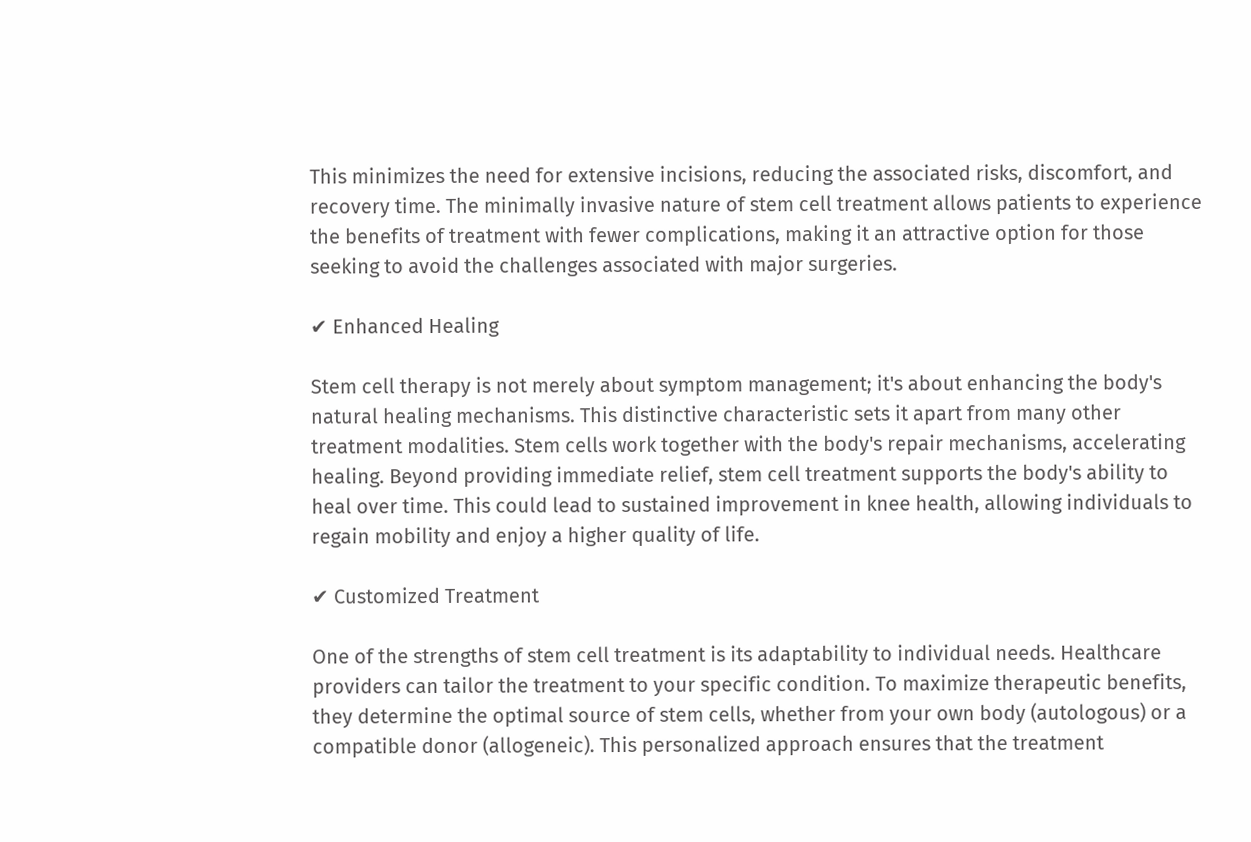This minimizes the need for extensive incisions, reducing the associated risks, discomfort, and recovery time. The minimally invasive nature of stem cell treatment allows patients to experience the benefits of treatment with fewer complications, making it an attractive option for those seeking to avoid the challenges associated with major surgeries.

✔ Enhanced Healing

Stem cell therapy is not merely about symptom management; it's about enhancing the body's natural healing mechanisms. This distinctive characteristic sets it apart from many other treatment modalities. Stem cells work together with the body's repair mechanisms, accelerating healing. Beyond providing immediate relief, stem cell treatment supports the body's ability to heal over time. This could lead to sustained improvement in knee health, allowing individuals to regain mobility and enjoy a higher quality of life.

✔ Customized Treatment

One of the strengths of stem cell treatment is its adaptability to individual needs. Healthcare providers can tailor the treatment to your specific condition. To maximize therapeutic benefits, they determine the optimal source of stem cells, whether from your own body (autologous) or a compatible donor (allogeneic). This personalized approach ensures that the treatment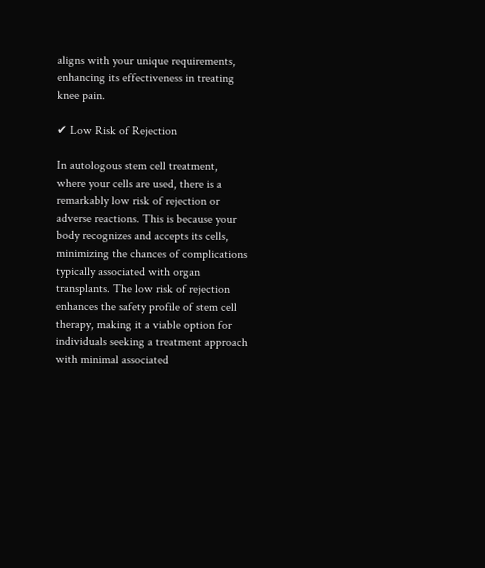aligns with your unique requirements, enhancing its effectiveness in treating knee pain.

✔ Low Risk of Rejection

In autologous stem cell treatment, where your cells are used, there is a remarkably low risk of rejection or adverse reactions. This is because your body recognizes and accepts its cells, minimizing the chances of complications typically associated with organ transplants. The low risk of rejection enhances the safety profile of stem cell therapy, making it a viable option for individuals seeking a treatment approach with minimal associated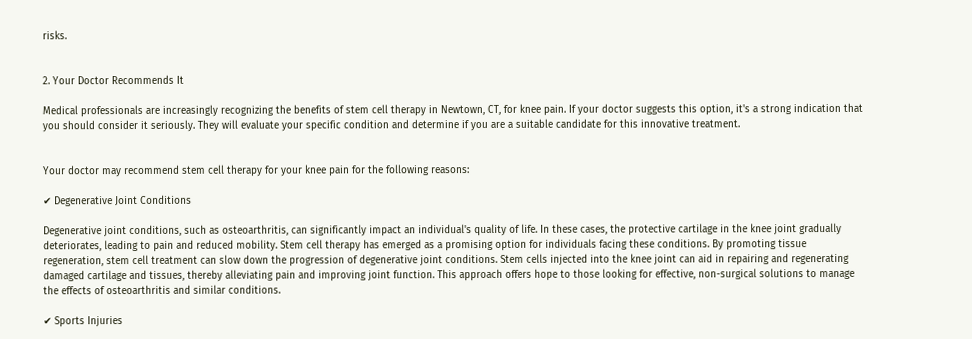risks.


2. Your Doctor Recommends It

Medical professionals are increasingly recognizing the benefits of stem cell therapy in Newtown, CT, for knee pain. If your doctor suggests this option, it's a strong indication that you should consider it seriously. They will evaluate your specific condition and determine if you are a suitable candidate for this innovative treatment.


Your doctor may recommend stem cell therapy for your knee pain for the following reasons:

✔ Degenerative Joint Conditions

Degenerative joint conditions, such as osteoarthritis, can significantly impact an individual's quality of life. In these cases, the protective cartilage in the knee joint gradually deteriorates, leading to pain and reduced mobility. Stem cell therapy has emerged as a promising option for individuals facing these conditions. By promoting tissue regeneration, stem cell treatment can slow down the progression of degenerative joint conditions. Stem cells injected into the knee joint can aid in repairing and regenerating damaged cartilage and tissues, thereby alleviating pain and improving joint function. This approach offers hope to those looking for effective, non-surgical solutions to manage the effects of osteoarthritis and similar conditions.

✔ Sports Injuries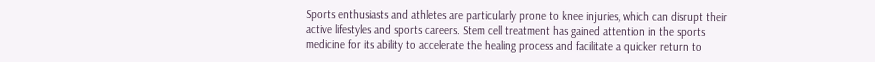Sports enthusiasts and athletes are particularly prone to knee injuries, which can disrupt their active lifestyles and sports careers. Stem cell treatment has gained attention in the sports medicine for its ability to accelerate the healing process and facilitate a quicker return to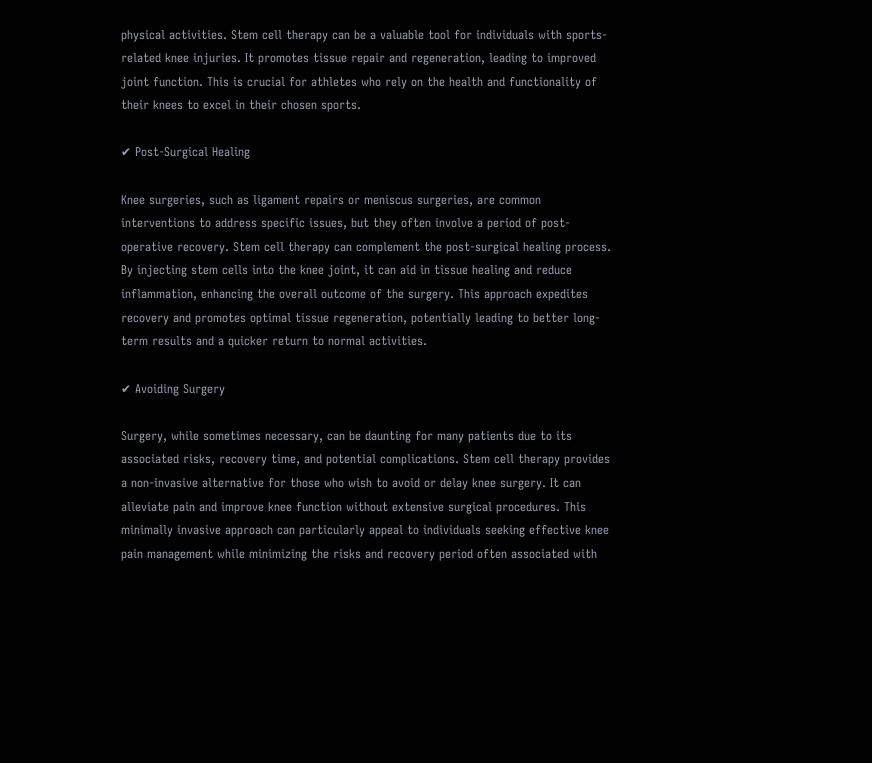physical activities. Stem cell therapy can be a valuable tool for individuals with sports-related knee injuries. It promotes tissue repair and regeneration, leading to improved joint function. This is crucial for athletes who rely on the health and functionality of their knees to excel in their chosen sports.

✔ Post-Surgical Healing

Knee surgeries, such as ligament repairs or meniscus surgeries, are common interventions to address specific issues, but they often involve a period of post-operative recovery. Stem cell therapy can complement the post-surgical healing process. By injecting stem cells into the knee joint, it can aid in tissue healing and reduce inflammation, enhancing the overall outcome of the surgery. This approach expedites recovery and promotes optimal tissue regeneration, potentially leading to better long-term results and a quicker return to normal activities.

✔ Avoiding Surgery

Surgery, while sometimes necessary, can be daunting for many patients due to its associated risks, recovery time, and potential complications. Stem cell therapy provides a non-invasive alternative for those who wish to avoid or delay knee surgery. It can alleviate pain and improve knee function without extensive surgical procedures. This minimally invasive approach can particularly appeal to individuals seeking effective knee pain management while minimizing the risks and recovery period often associated with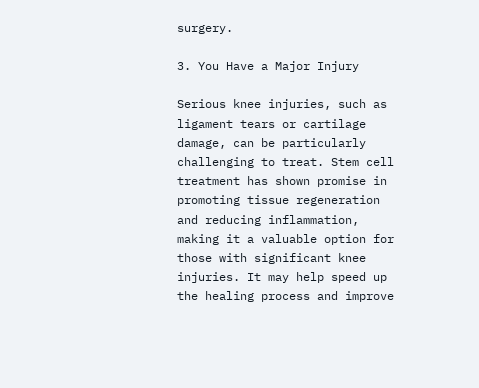surgery.

3. You Have a Major Injury

Serious knee injuries, such as ligament tears or cartilage damage, can be particularly challenging to treat. Stem cell treatment has shown promise in promoting tissue regeneration and reducing inflammation, making it a valuable option for those with significant knee injuries. It may help speed up the healing process and improve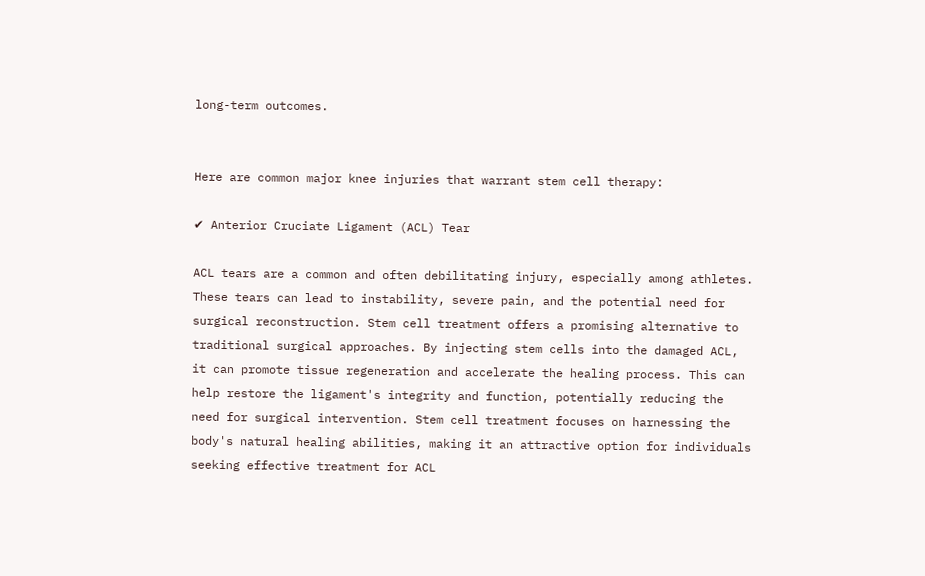long-term outcomes.


Here are common major knee injuries that warrant stem cell therapy:

✔ Anterior Cruciate Ligament (ACL) Tear

ACL tears are a common and often debilitating injury, especially among athletes. These tears can lead to instability, severe pain, and the potential need for surgical reconstruction. Stem cell treatment offers a promising alternative to traditional surgical approaches. By injecting stem cells into the damaged ACL, it can promote tissue regeneration and accelerate the healing process. This can help restore the ligament's integrity and function, potentially reducing the need for surgical intervention. Stem cell treatment focuses on harnessing the body's natural healing abilities, making it an attractive option for individuals seeking effective treatment for ACL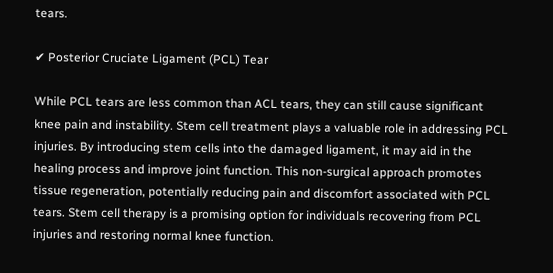tears.

✔ Posterior Cruciate Ligament (PCL) Tear

While PCL tears are less common than ACL tears, they can still cause significant knee pain and instability. Stem cell treatment plays a valuable role in addressing PCL injuries. By introducing stem cells into the damaged ligament, it may aid in the healing process and improve joint function. This non-surgical approach promotes tissue regeneration, potentially reducing pain and discomfort associated with PCL tears. Stem cell therapy is a promising option for individuals recovering from PCL injuries and restoring normal knee function.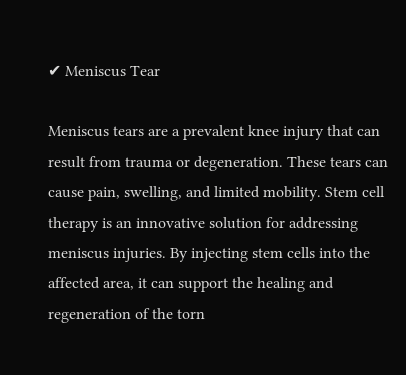✔ Meniscus Tear

Meniscus tears are a prevalent knee injury that can result from trauma or degeneration. These tears can cause pain, swelling, and limited mobility. Stem cell therapy is an innovative solution for addressing meniscus injuries. By injecting stem cells into the affected area, it can support the healing and regeneration of the torn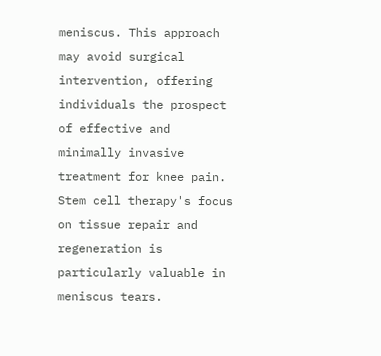meniscus. This approach may avoid surgical intervention, offering individuals the prospect of effective and minimally invasive treatment for knee pain. Stem cell therapy's focus on tissue repair and regeneration is particularly valuable in meniscus tears.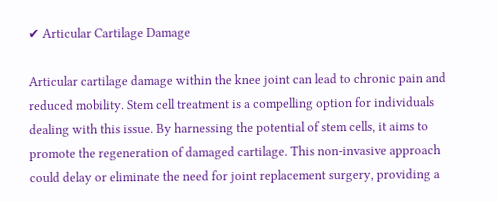✔ Articular Cartilage Damage

Articular cartilage damage within the knee joint can lead to chronic pain and reduced mobility. Stem cell treatment is a compelling option for individuals dealing with this issue. By harnessing the potential of stem cells, it aims to promote the regeneration of damaged cartilage. This non-invasive approach could delay or eliminate the need for joint replacement surgery, providing a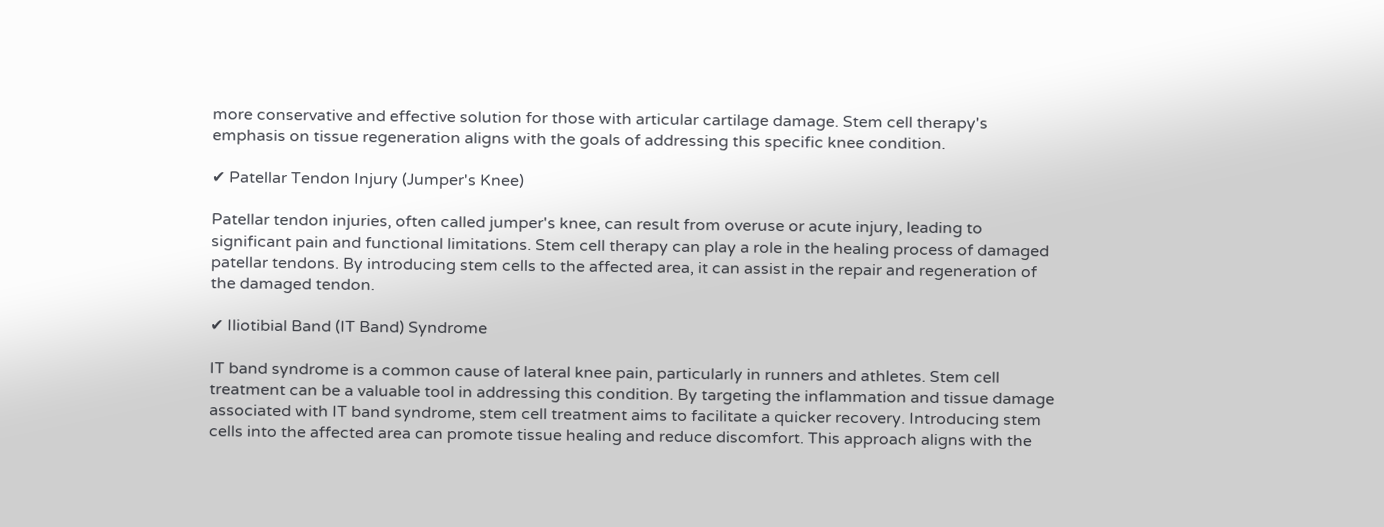more conservative and effective solution for those with articular cartilage damage. Stem cell therapy's emphasis on tissue regeneration aligns with the goals of addressing this specific knee condition.

✔ Patellar Tendon Injury (Jumper's Knee)

Patellar tendon injuries, often called jumper's knee, can result from overuse or acute injury, leading to significant pain and functional limitations. Stem cell therapy can play a role in the healing process of damaged patellar tendons. By introducing stem cells to the affected area, it can assist in the repair and regeneration of the damaged tendon.

✔ Iliotibial Band (IT Band) Syndrome

IT band syndrome is a common cause of lateral knee pain, particularly in runners and athletes. Stem cell treatment can be a valuable tool in addressing this condition. By targeting the inflammation and tissue damage associated with IT band syndrome, stem cell treatment aims to facilitate a quicker recovery. Introducing stem cells into the affected area can promote tissue healing and reduce discomfort. This approach aligns with the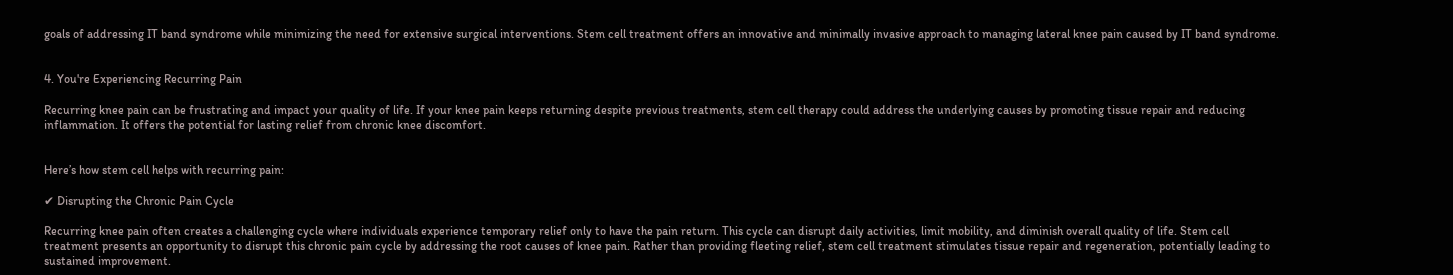goals of addressing IT band syndrome while minimizing the need for extensive surgical interventions. Stem cell treatment offers an innovative and minimally invasive approach to managing lateral knee pain caused by IT band syndrome.


4. You're Experiencing Recurring Pain

Recurring knee pain can be frustrating and impact your quality of life. If your knee pain keeps returning despite previous treatments, stem cell therapy could address the underlying causes by promoting tissue repair and reducing inflammation. It offers the potential for lasting relief from chronic knee discomfort.


Here’s how stem cell helps with recurring pain:

✔ Disrupting the Chronic Pain Cycle

Recurring knee pain often creates a challenging cycle where individuals experience temporary relief only to have the pain return. This cycle can disrupt daily activities, limit mobility, and diminish overall quality of life. Stem cell treatment presents an opportunity to disrupt this chronic pain cycle by addressing the root causes of knee pain. Rather than providing fleeting relief, stem cell treatment stimulates tissue repair and regeneration, potentially leading to sustained improvement.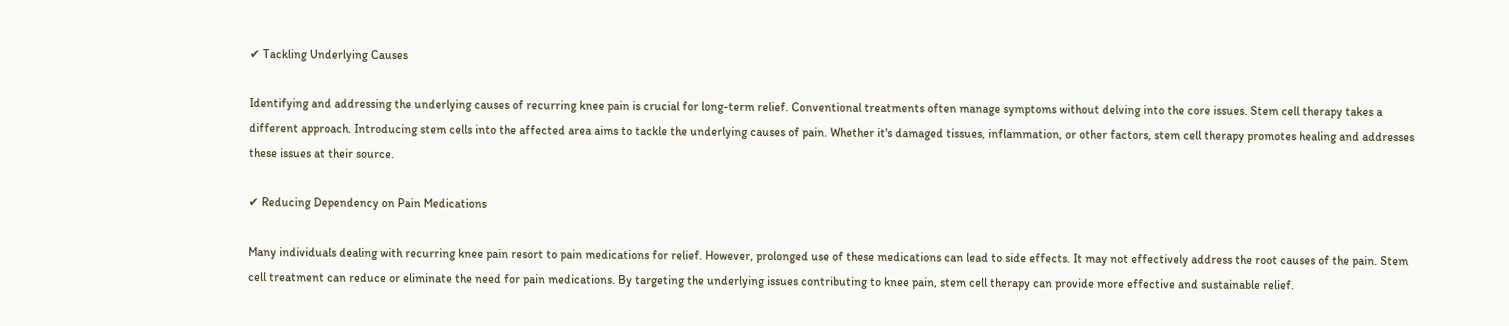✔ Tackling Underlying Causes

Identifying and addressing the underlying causes of recurring knee pain is crucial for long-term relief. Conventional treatments often manage symptoms without delving into the core issues. Stem cell therapy takes a different approach. Introducing stem cells into the affected area aims to tackle the underlying causes of pain. Whether it's damaged tissues, inflammation, or other factors, stem cell therapy promotes healing and addresses these issues at their source.

✔ Reducing Dependency on Pain Medications

Many individuals dealing with recurring knee pain resort to pain medications for relief. However, prolonged use of these medications can lead to side effects. It may not effectively address the root causes of the pain. Stem cell treatment can reduce or eliminate the need for pain medications. By targeting the underlying issues contributing to knee pain, stem cell therapy can provide more effective and sustainable relief.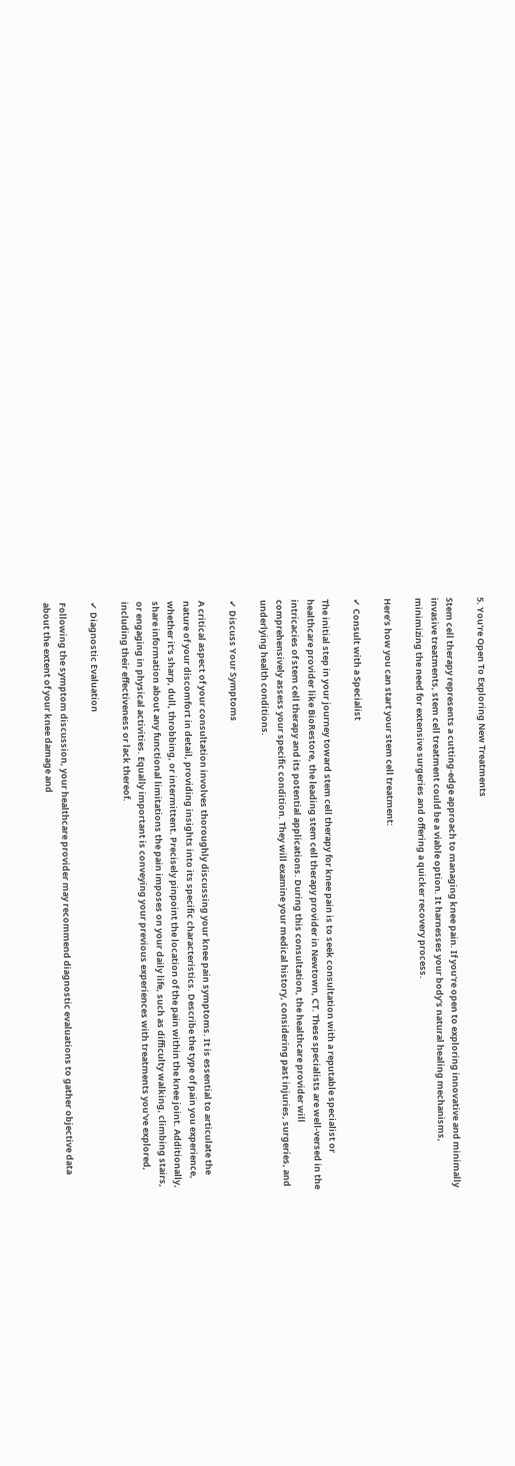5. You're Open To Exploring New Treatments

Stem cell therapy represents a cutting-edge approach to managing knee pain. If you're open to exploring innovative and minimally invasive treatments, stem cell treatment could be a viable option. It harnesses your body's natural healing mechanisms, minimizing the need for extensive surgeries and offering a quicker recovery process.

Here’s how you can start your stem cell treatment:

✔ Consult with a Specialist

The initial step in your journey toward stem cell therapy for knee pain is to seek consultation with a reputable specialist or healthcare provider like BioRestore, the leading stem cell therapy provider in Newtown, CT. These specialists are well-versed in the intricacies of stem cell therapy and its potential applications. During this consultation, the healthcare provider will comprehensively assess your specific condition. They will examine your medical history, considering past injuries, surgeries, and underlying health conditions.

✔ Discuss Your Symptoms

A critical aspect of your consultation involves thoroughly discussing your knee pain symptoms. It is essential to articulate the nature of your discomfort in detail, providing insights into its specific characteristics. Describe the type of pain you experience, whether it's sharp, dull, throbbing, or intermittent. Precisely pinpoint the location of the pain within the knee joint. Additionally, share information about any functional limitations the pain imposes on your daily life, such as difficulty walking, climbing stairs, or engaging in physical activities. Equally important is conveying your previous experiences with treatments you've explored, including their effectiveness or lack thereof.

✔ Diagnostic Evaluation

Following the symptom discussion, your healthcare provider may recommend diagnostic evaluations to gather objective data about the extent of your knee damage and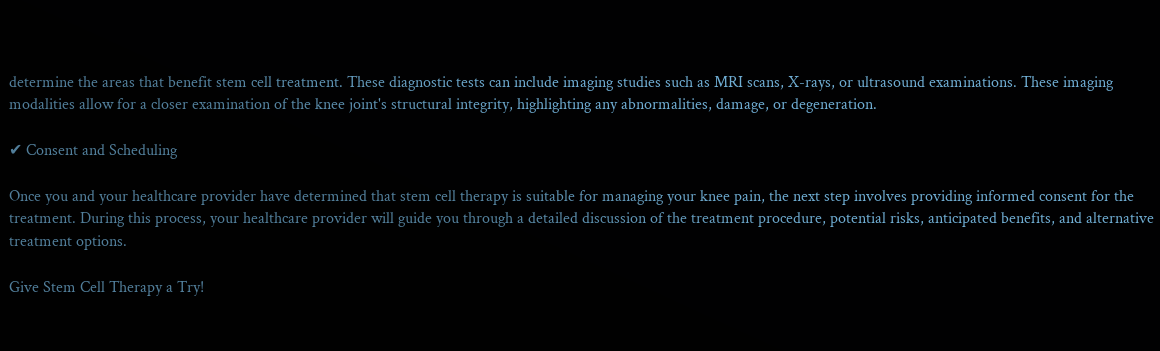determine the areas that benefit stem cell treatment. These diagnostic tests can include imaging studies such as MRI scans, X-rays, or ultrasound examinations. These imaging modalities allow for a closer examination of the knee joint's structural integrity, highlighting any abnormalities, damage, or degeneration.

✔ Consent and Scheduling

Once you and your healthcare provider have determined that stem cell therapy is suitable for managing your knee pain, the next step involves providing informed consent for the treatment. During this process, your healthcare provider will guide you through a detailed discussion of the treatment procedure, potential risks, anticipated benefits, and alternative treatment options.

Give Stem Cell Therapy a Try!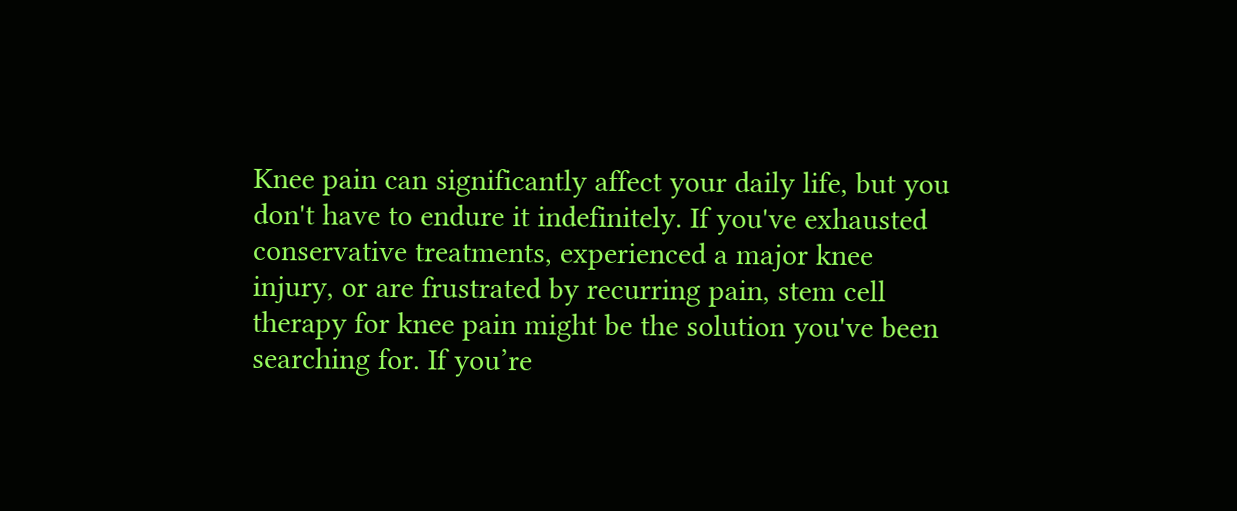Knee pain can significantly affect your daily life, but you don't have to endure it indefinitely. If you've exhausted conservative treatments, experienced a major knee injury, or are frustrated by recurring pain, stem cell therapy for knee pain might be the solution you've been searching for. If you’re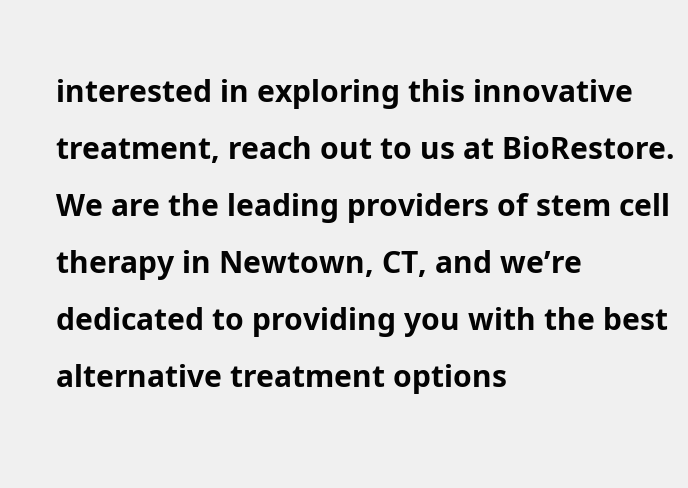interested in exploring this innovative treatment, reach out to us at BioRestore. We are the leading providers of stem cell therapy in Newtown, CT, and we’re dedicated to providing you with the best alternative treatment options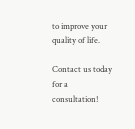to improve your quality of life.

Contact us today for a consultation!